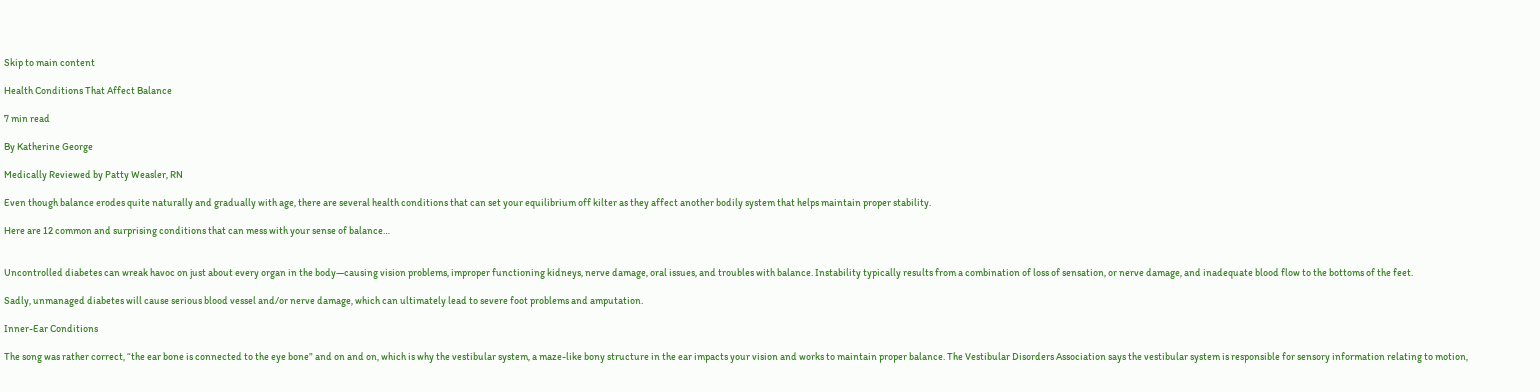Skip to main content

Health Conditions That Affect Balance

7 min read

By Katherine George

Medically Reviewed by Patty Weasler, RN

Even though balance erodes quite naturally and gradually with age, there are several health conditions that can set your equilibrium off kilter as they affect another bodily system that helps maintain proper stability.

Here are 12 common and surprising conditions that can mess with your sense of balance…


Uncontrolled diabetes can wreak havoc on just about every organ in the body—causing vision problems, improper functioning kidneys, nerve damage, oral issues, and troubles with balance. Instability typically results from a combination of loss of sensation, or nerve damage, and inadequate blood flow to the bottoms of the feet.

Sadly, unmanaged diabetes will cause serious blood vessel and/or nerve damage, which can ultimately lead to severe foot problems and amputation.

Inner-Ear Conditions

The song was rather correct, “the ear bone is connected to the eye bone” and on and on, which is why the vestibular system, a maze-like bony structure in the ear impacts your vision and works to maintain proper balance. The Vestibular Disorders Association says the vestibular system is responsible for sensory information relating to motion,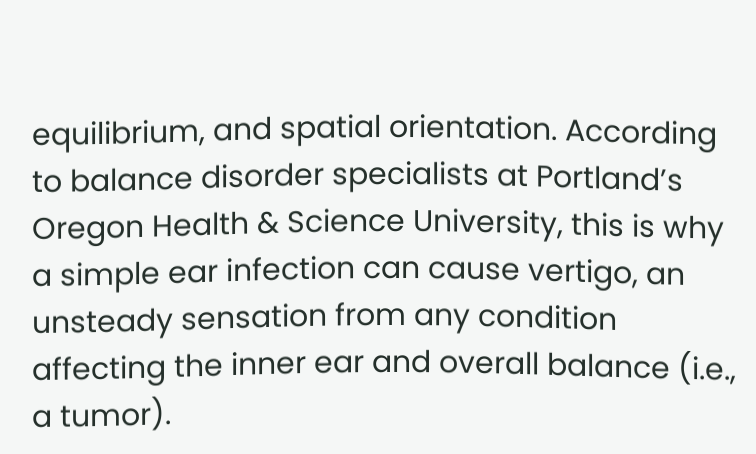equilibrium, and spatial orientation. According to balance disorder specialists at Portland’s Oregon Health & Science University, this is why a simple ear infection can cause vertigo, an unsteady sensation from any condition affecting the inner ear and overall balance (i.e., a tumor).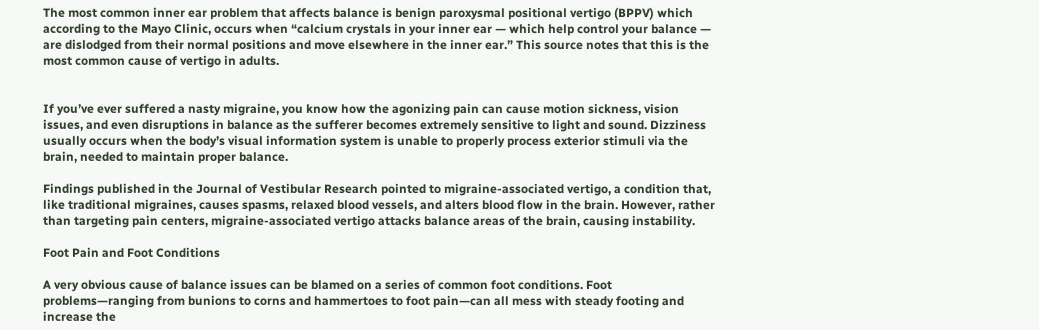The most common inner ear problem that affects balance is benign paroxysmal positional vertigo (BPPV) which according to the Mayo Clinic, occurs when “calcium crystals in your inner ear — which help control your balance — are dislodged from their normal positions and move elsewhere in the inner ear.” This source notes that this is the most common cause of vertigo in adults.


If you’ve ever suffered a nasty migraine, you know how the agonizing pain can cause motion sickness, vision issues, and even disruptions in balance as the sufferer becomes extremely sensitive to light and sound. Dizziness usually occurs when the body’s visual information system is unable to properly process exterior stimuli via the brain, needed to maintain proper balance.

Findings published in the Journal of Vestibular Research pointed to migraine-associated vertigo, a condition that, like traditional migraines, causes spasms, relaxed blood vessels, and alters blood flow in the brain. However, rather than targeting pain centers, migraine-associated vertigo attacks balance areas of the brain, causing instability.

Foot Pain and Foot Conditions

A very obvious cause of balance issues can be blamed on a series of common foot conditions. Foot problems—ranging from bunions to corns and hammertoes to foot pain—can all mess with steady footing and increase the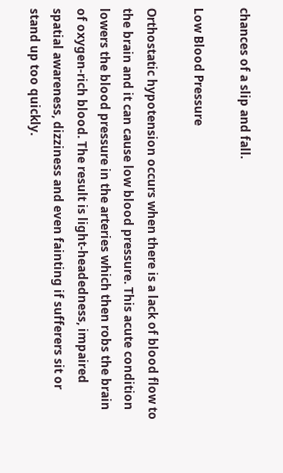chances of a slip and fall.

Low Blood Pressure

Orthostatic hypotension occurs when there is a lack of blood flow to the brain and it can cause low blood pressure. This acute condition lowers the blood pressure in the arteries which then robs the brain of oxygen-rich blood. The result is light-headedness, impaired spatial awareness, dizziness and even fainting if sufferers sit or stand up too quickly.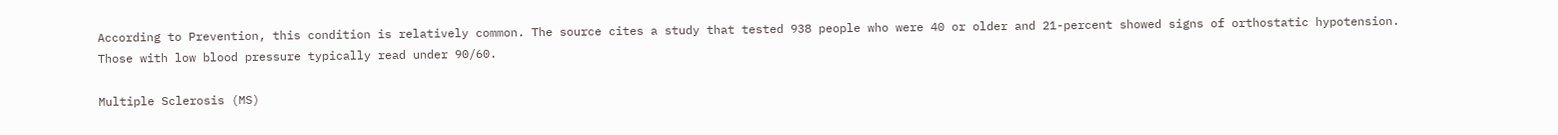According to Prevention, this condition is relatively common. The source cites a study that tested 938 people who were 40 or older and 21-percent showed signs of orthostatic hypotension. Those with low blood pressure typically read under 90/60.

Multiple Sclerosis (MS)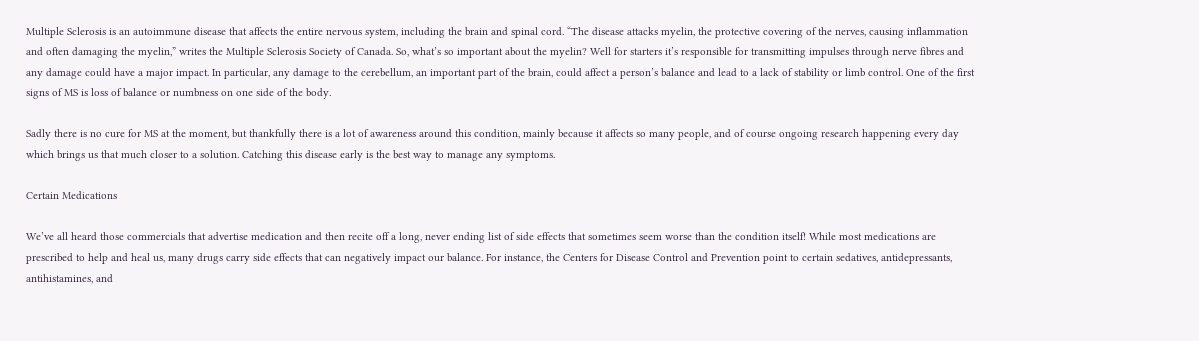Multiple Sclerosis is an autoimmune disease that affects the entire nervous system, including the brain and spinal cord. “The disease attacks myelin, the protective covering of the nerves, causing inflammation and often damaging the myelin,” writes the Multiple Sclerosis Society of Canada. So, what’s so important about the myelin? Well for starters it’s responsible for transmitting impulses through nerve fibres and any damage could have a major impact. In particular, any damage to the cerebellum, an important part of the brain, could affect a person’s balance and lead to a lack of stability or limb control. One of the first signs of MS is loss of balance or numbness on one side of the body.

Sadly there is no cure for MS at the moment, but thankfully there is a lot of awareness around this condition, mainly because it affects so many people, and of course ongoing research happening every day which brings us that much closer to a solution. Catching this disease early is the best way to manage any symptoms.

Certain Medications

We’ve all heard those commercials that advertise medication and then recite off a long, never ending list of side effects that sometimes seem worse than the condition itself! While most medications are prescribed to help and heal us, many drugs carry side effects that can negatively impact our balance. For instance, the Centers for Disease Control and Prevention point to certain sedatives, antidepressants, antihistamines, and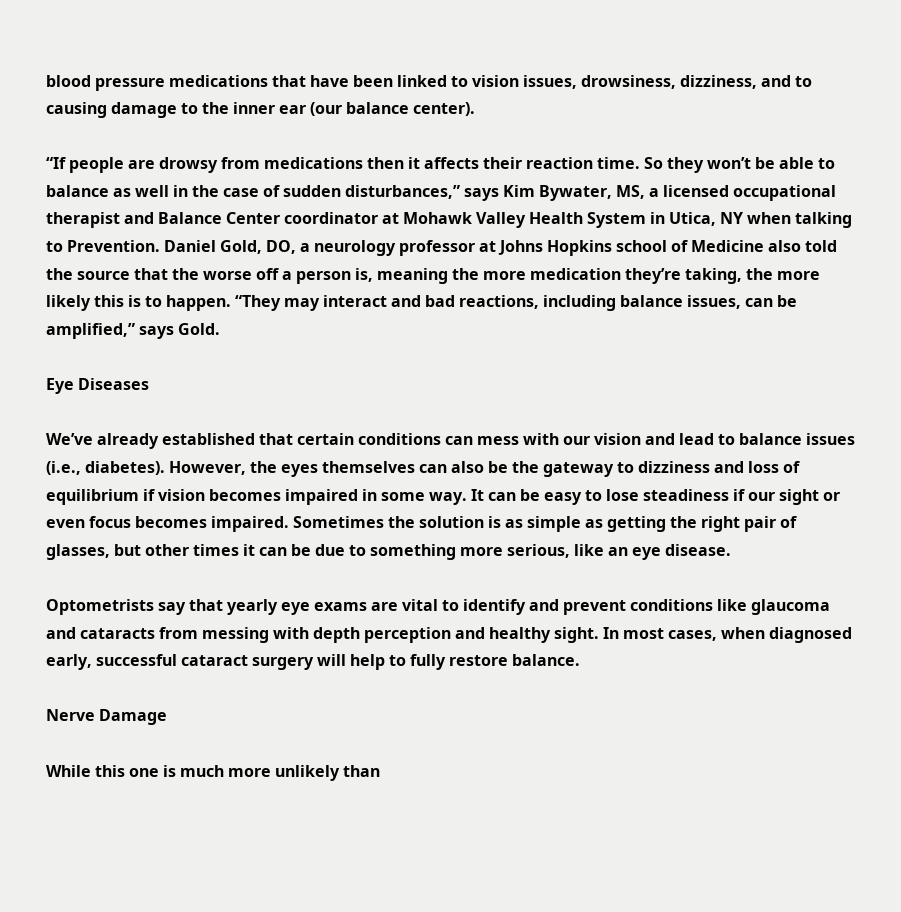blood pressure medications that have been linked to vision issues, drowsiness, dizziness, and to causing damage to the inner ear (our balance center).

“If people are drowsy from medications then it affects their reaction time. So they won’t be able to balance as well in the case of sudden disturbances,” says Kim Bywater, MS, a licensed occupational therapist and Balance Center coordinator at Mohawk Valley Health System in Utica, NY when talking to Prevention. Daniel Gold, DO, a neurology professor at Johns Hopkins school of Medicine also told the source that the worse off a person is, meaning the more medication they’re taking, the more likely this is to happen. “They may interact and bad reactions, including balance issues, can be amplified,” says Gold.

Eye Diseases

We’ve already established that certain conditions can mess with our vision and lead to balance issues (i.e., diabetes). However, the eyes themselves can also be the gateway to dizziness and loss of equilibrium if vision becomes impaired in some way. It can be easy to lose steadiness if our sight or even focus becomes impaired. Sometimes the solution is as simple as getting the right pair of glasses, but other times it can be due to something more serious, like an eye disease.

Optometrists say that yearly eye exams are vital to identify and prevent conditions like glaucoma and cataracts from messing with depth perception and healthy sight. In most cases, when diagnosed early, successful cataract surgery will help to fully restore balance.

Nerve Damage

While this one is much more unlikely than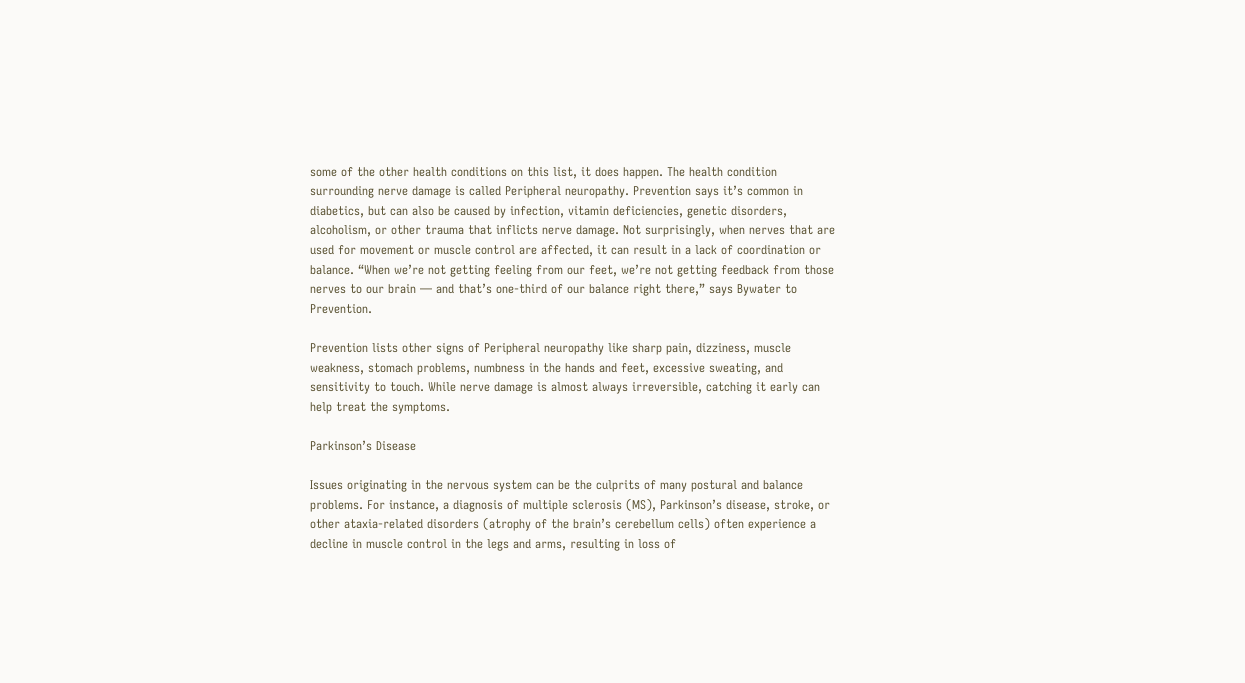some of the other health conditions on this list, it does happen. The health condition surrounding nerve damage is called Peripheral neuropathy. Prevention says it’s common in diabetics, but can also be caused by infection, vitamin deficiencies, genetic disorders, alcoholism, or other trauma that inflicts nerve damage. Not surprisingly, when nerves that are used for movement or muscle control are affected, it can result in a lack of coordination or balance. “When we’re not getting feeling from our feet, we’re not getting feedback from those nerves to our brain — and that’s one-third of our balance right there,” says Bywater to Prevention.

Prevention lists other signs of Peripheral neuropathy like sharp pain, dizziness, muscle weakness, stomach problems, numbness in the hands and feet, excessive sweating, and sensitivity to touch. While nerve damage is almost always irreversible, catching it early can help treat the symptoms.

Parkinson’s Disease

Issues originating in the nervous system can be the culprits of many postural and balance problems. For instance, a diagnosis of multiple sclerosis (MS), Parkinson’s disease, stroke, or other ataxia-related disorders (atrophy of the brain’s cerebellum cells) often experience a decline in muscle control in the legs and arms, resulting in loss of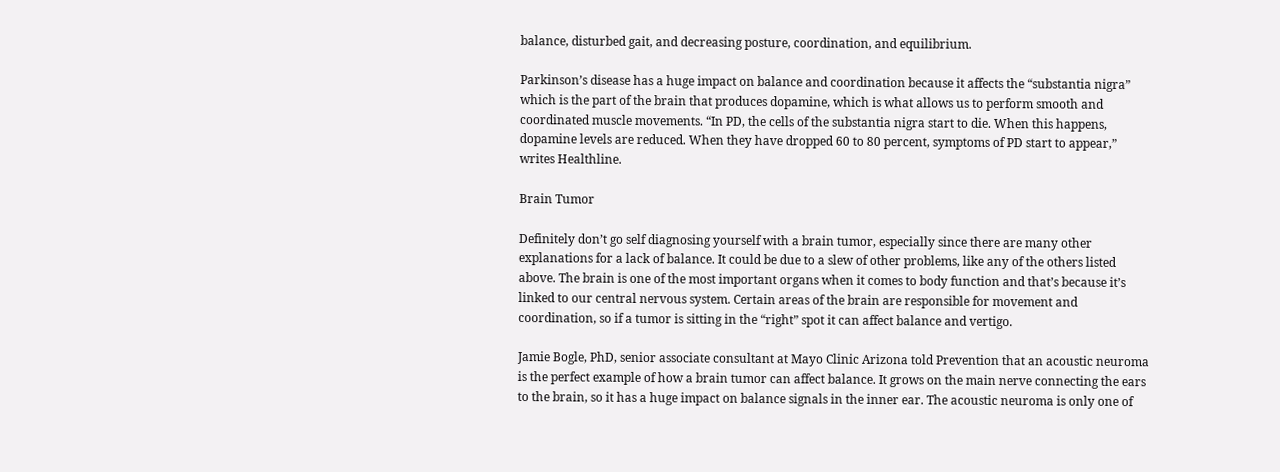balance, disturbed gait, and decreasing posture, coordination, and equilibrium.

Parkinson’s disease has a huge impact on balance and coordination because it affects the “substantia nigra” which is the part of the brain that produces dopamine, which is what allows us to perform smooth and coordinated muscle movements. “In PD, the cells of the substantia nigra start to die. When this happens, dopamine levels are reduced. When they have dropped 60 to 80 percent, symptoms of PD start to appear,” writes Healthline.

Brain Tumor

Definitely don’t go self diagnosing yourself with a brain tumor, especially since there are many other explanations for a lack of balance. It could be due to a slew of other problems, like any of the others listed above. The brain is one of the most important organs when it comes to body function and that’s because it’s linked to our central nervous system. Certain areas of the brain are responsible for movement and coordination, so if a tumor is sitting in the “right” spot it can affect balance and vertigo.

Jamie Bogle, PhD, senior associate consultant at Mayo Clinic Arizona told Prevention that an acoustic neuroma is the perfect example of how a brain tumor can affect balance. It grows on the main nerve connecting the ears to the brain, so it has a huge impact on balance signals in the inner ear. The acoustic neuroma is only one of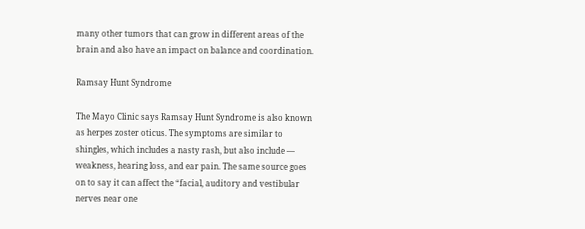many other tumors that can grow in different areas of the brain and also have an impact on balance and coordination.

Ramsay Hunt Syndrome

The Mayo Clinic says Ramsay Hunt Syndrome is also known as herpes zoster oticus. The symptoms are similar to shingles, which includes a nasty rash, but also include — weakness, hearing loss, and ear pain. The same source goes on to say it can affect the “facial, auditory and vestibular nerves near one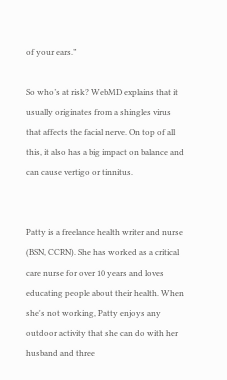of your ears.”

So who’s at risk? WebMD explains that it usually originates from a shingles virus that affects the facial nerve. On top of all this, it also has a big impact on balance and can cause vertigo or tinnitus.


Patty is a freelance health writer and nurse (BSN, CCRN). She has worked as a critical care nurse for over 10 years and loves educating people about their health. When she's not working, Patty enjoys any outdoor activity that she can do with her husband and three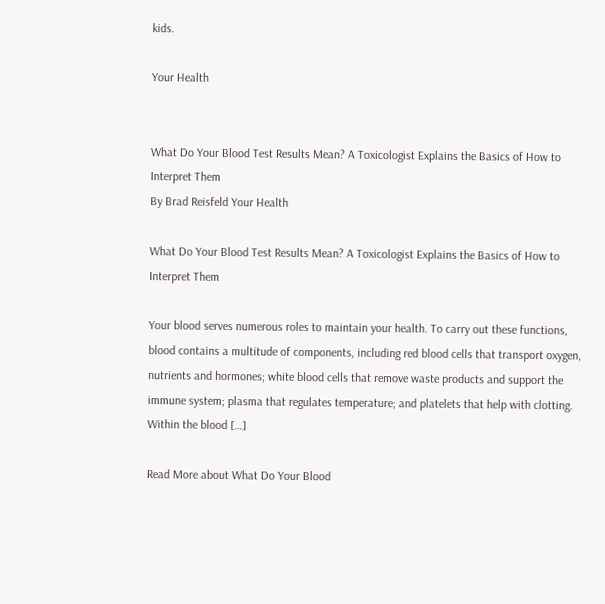kids.

Your Health


What Do Your Blood Test Results Mean? A Toxicologist Explains the Basics of How to Interpret Them
By Brad Reisfeld Your Health

What Do Your Blood Test Results Mean? A Toxicologist Explains the Basics of How to Interpret Them

Your blood serves numerous roles to maintain your health. To carry out these functions, blood contains a multitude of components, including red blood cells that transport oxygen, nutrients and hormones; white blood cells that remove waste products and support the immune system; plasma that regulates temperature; and platelets that help with clotting. Within the blood […]

Read More about What Do Your Blood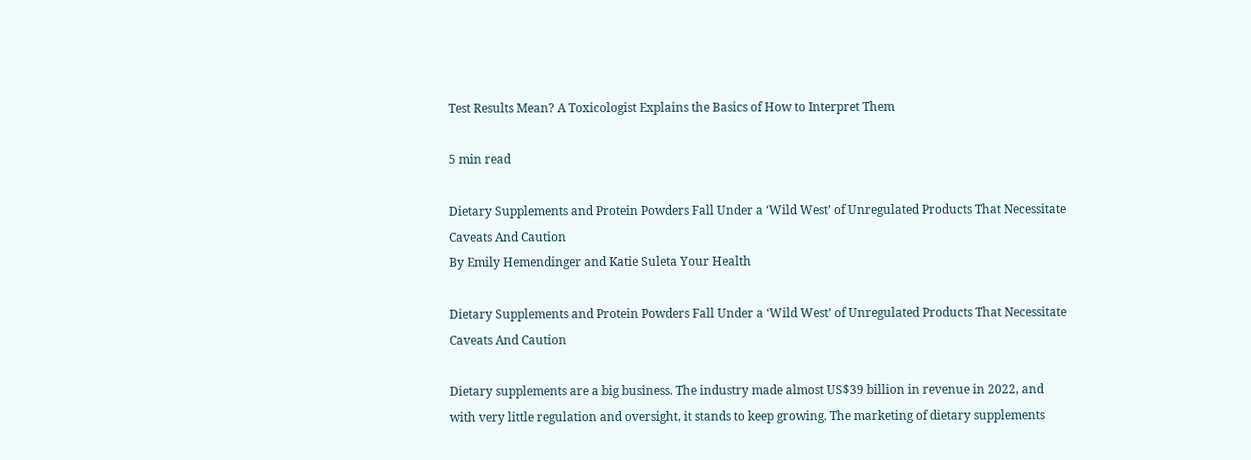Test Results Mean? A Toxicologist Explains the Basics of How to Interpret Them

5 min read

Dietary Supplements and Protein Powders Fall Under a ‘Wild West’ of Unregulated Products That Necessitate Caveats And Caution
By Emily Hemendinger and Katie Suleta Your Health

Dietary Supplements and Protein Powders Fall Under a ‘Wild West’ of Unregulated Products That Necessitate Caveats And Caution

Dietary supplements are a big business. The industry made almost US$39 billion in revenue in 2022, and with very little regulation and oversight, it stands to keep growing. The marketing of dietary supplements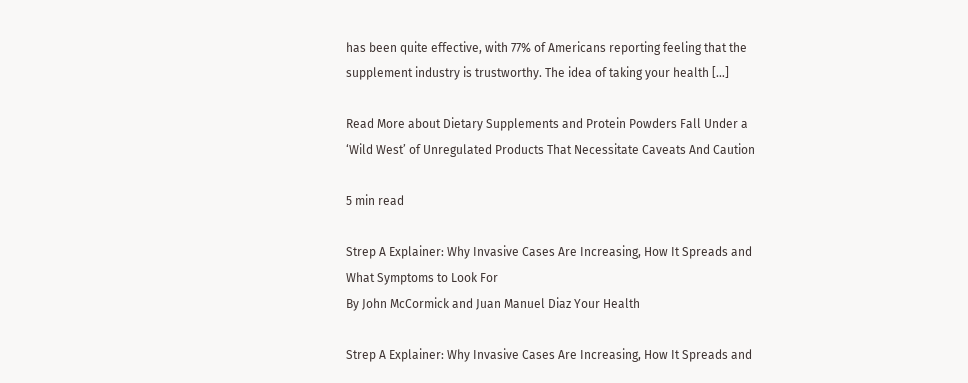has been quite effective, with 77% of Americans reporting feeling that the supplement industry is trustworthy. The idea of taking your health […]

Read More about Dietary Supplements and Protein Powders Fall Under a ‘Wild West’ of Unregulated Products That Necessitate Caveats And Caution

5 min read

Strep A Explainer: Why Invasive Cases Are Increasing, How It Spreads and What Symptoms to Look For
By John McCormick and Juan Manuel Diaz Your Health

Strep A Explainer: Why Invasive Cases Are Increasing, How It Spreads and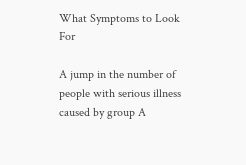What Symptoms to Look For

A jump in the number of people with serious illness caused by group A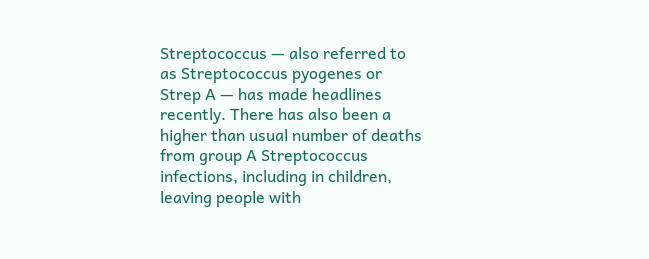Streptococcus — also referred to as Streptococcus pyogenes or Strep A — has made headlines recently. There has also been a higher than usual number of deaths from group A Streptococcus infections, including in children, leaving people with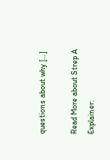questions about why […]

Read More about Strep A Explainer: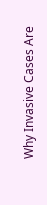Why Invasive Cases Are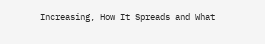Increasing, How It Spreads and What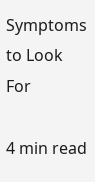Symptoms to Look For

4 min read